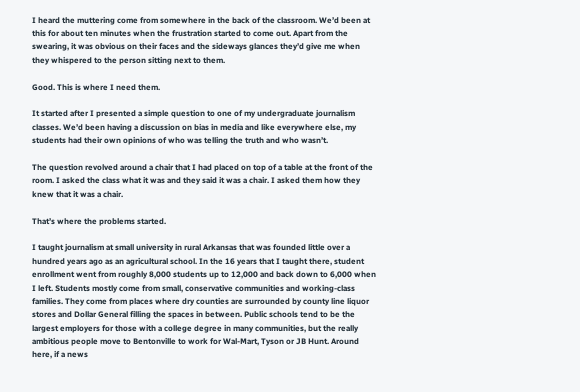I heard the muttering come from somewhere in the back of the classroom. We’d been at this for about ten minutes when the frustration started to come out. Apart from the swearing, it was obvious on their faces and the sideways glances they’d give me when they whispered to the person sitting next to them.

Good. This is where I need them.

It started after I presented a simple question to one of my undergraduate journalism classes. We’d been having a discussion on bias in media and like everywhere else, my students had their own opinions of who was telling the truth and who wasn’t.

The question revolved around a chair that I had placed on top of a table at the front of the room. I asked the class what it was and they said it was a chair. I asked them how they knew that it was a chair.

That’s where the problems started.

I taught journalism at small university in rural Arkansas that was founded little over a hundred years ago as an agricultural school. In the 16 years that I taught there, student enrollment went from roughly 8,000 students up to 12,000 and back down to 6,000 when I left. Students mostly come from small, conservative communities and working-class families. They come from places where dry counties are surrounded by county line liquor stores and Dollar General filling the spaces in between. Public schools tend to be the largest employers for those with a college degree in many communities, but the really ambitious people move to Bentonville to work for Wal-Mart, Tyson or JB Hunt. Around here, if a news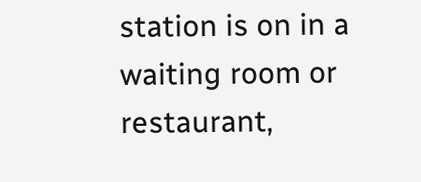station is on in a waiting room or restaurant,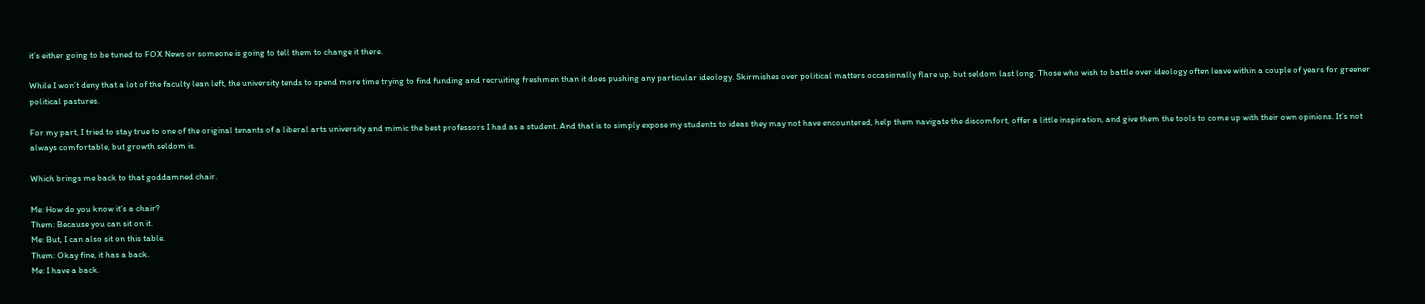it’s either going to be tuned to FOX News or someone is going to tell them to change it there.

While I won’t deny that a lot of the faculty lean left, the university tends to spend more time trying to find funding and recruiting freshmen than it does pushing any particular ideology. Skirmishes over political matters occasionally flare up, but seldom last long. Those who wish to battle over ideology often leave within a couple of years for greener political pastures.

For my part, I tried to stay true to one of the original tenants of a liberal arts university and mimic the best professors I had as a student. And that is to simply expose my students to ideas they may not have encountered, help them navigate the discomfort, offer a little inspiration, and give them the tools to come up with their own opinions. It’s not always comfortable, but growth seldom is.

Which brings me back to that goddamned chair.

Me: How do you know it’s a chair?
Them: Because you can sit on it.
Me: But, I can also sit on this table.
Them: Okay fine, it has a back.
Me: I have a back.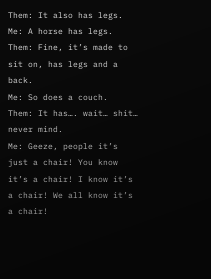Them: It also has legs.
Me: A horse has legs.
Them: Fine, it’s made to sit on, has legs and a back.
Me: So does a couch.
Them: It has…. wait… shit… never mind.
Me: Geeze, people it’s just a chair! You know it’s a chair! I know it’s a chair! We all know it’s a chair!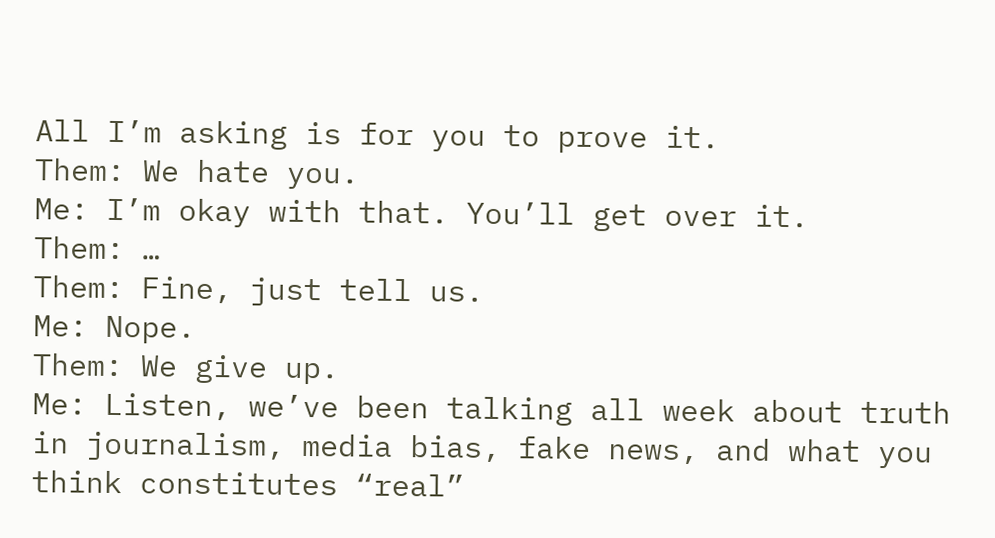All I’m asking is for you to prove it.
Them: We hate you.
Me: I’m okay with that. You’ll get over it.
Them: …
Them: Fine, just tell us.
Me: Nope.
Them: We give up.
Me: Listen, we’ve been talking all week about truth in journalism, media bias, fake news, and what you think constitutes “real”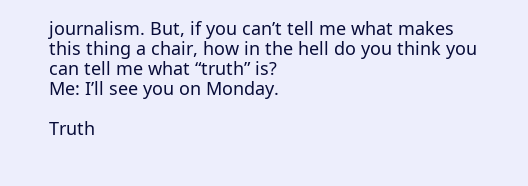journalism. But, if you can’t tell me what makes this thing a chair, how in the hell do you think you can tell me what “truth” is?
Me: I’ll see you on Monday.

Truth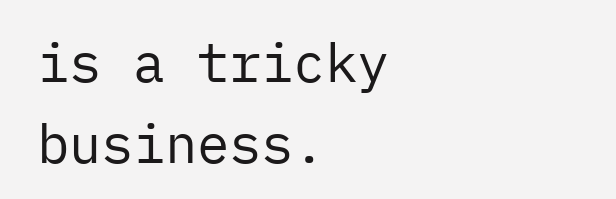is a tricky business.